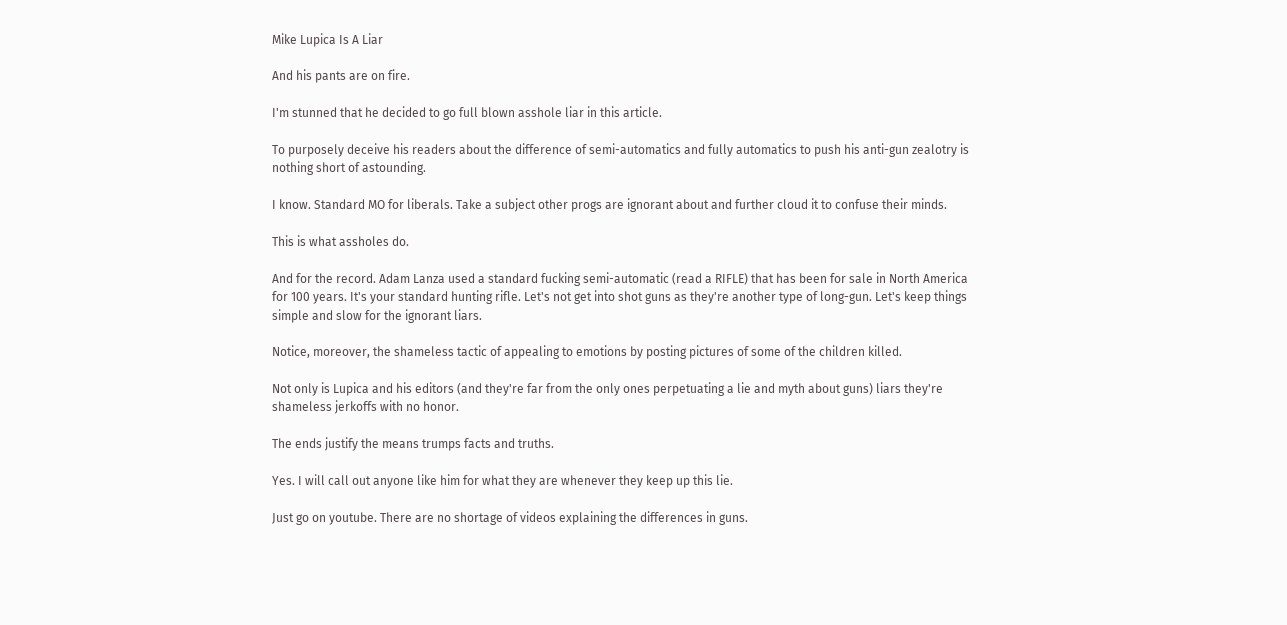Mike Lupica Is A Liar

And his pants are on fire.

I'm stunned that he decided to go full blown asshole liar in this article.

To purposely deceive his readers about the difference of semi-automatics and fully automatics to push his anti-gun zealotry is nothing short of astounding.

I know. Standard MO for liberals. Take a subject other progs are ignorant about and further cloud it to confuse their minds.

This is what assholes do.

And for the record. Adam Lanza used a standard fucking semi-automatic (read a RIFLE) that has been for sale in North America for 100 years. It's your standard hunting rifle. Let's not get into shot guns as they're another type of long-gun. Let's keep things simple and slow for the ignorant liars.

Notice, moreover, the shameless tactic of appealing to emotions by posting pictures of some of the children killed.

Not only is Lupica and his editors (and they're far from the only ones perpetuating a lie and myth about guns) liars they're shameless jerkoffs with no honor.

The ends justify the means trumps facts and truths.

Yes. I will call out anyone like him for what they are whenever they keep up this lie.

Just go on youtube. There are no shortage of videos explaining the differences in guns.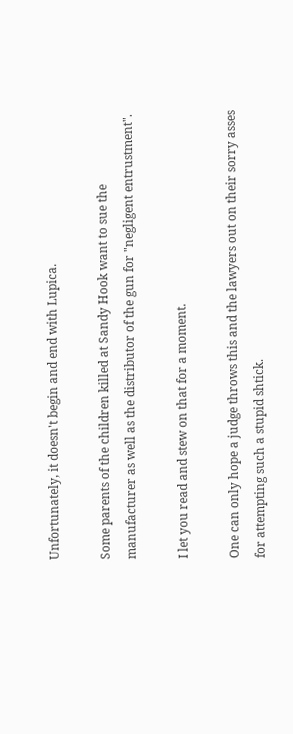Unfortunately, it doesn't begin and end with Lupica.

Some parents of the children killed at Sandy Hook want to sue the manufacturer as well as the distributor of the gun for "negligent entrustment".

I let you read and stew on that for a moment.

One can only hope a judge throws this and the lawyers out on their sorry asses for attempting such a stupid shtick.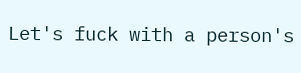Let's fuck with a person's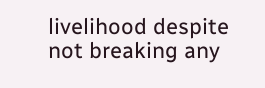livelihood despite not breaking any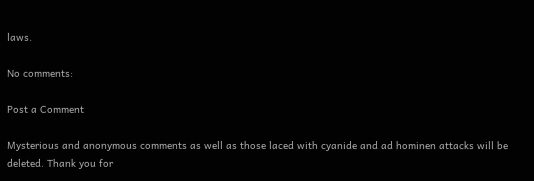laws.

No comments:

Post a Comment

Mysterious and anonymous comments as well as those laced with cyanide and ad hominen attacks will be deleted. Thank you for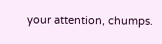your attention, chumps.